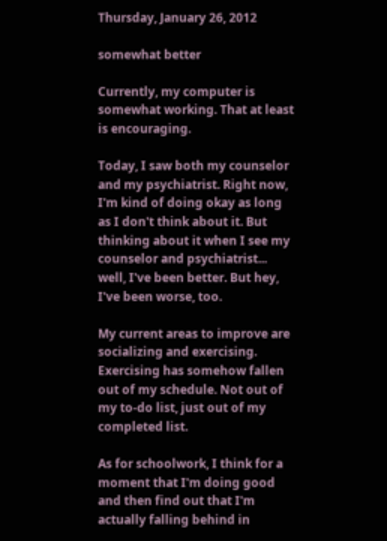Thursday, January 26, 2012

somewhat better

Currently, my computer is somewhat working. That at least is encouraging.

Today, I saw both my counselor and my psychiatrist. Right now, I'm kind of doing okay as long as I don't think about it. But thinking about it when I see my counselor and psychiatrist... well, I've been better. But hey, I've been worse, too.

My current areas to improve are socializing and exercising. Exercising has somehow fallen out of my schedule. Not out of my to-do list, just out of my completed list.

As for schoolwork, I think for a moment that I'm doing good and then find out that I'm actually falling behind in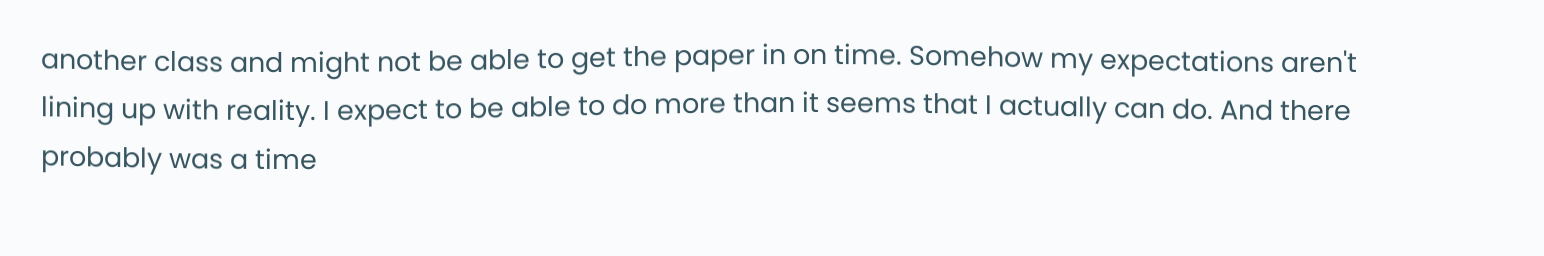another class and might not be able to get the paper in on time. Somehow my expectations aren't lining up with reality. I expect to be able to do more than it seems that I actually can do. And there probably was a time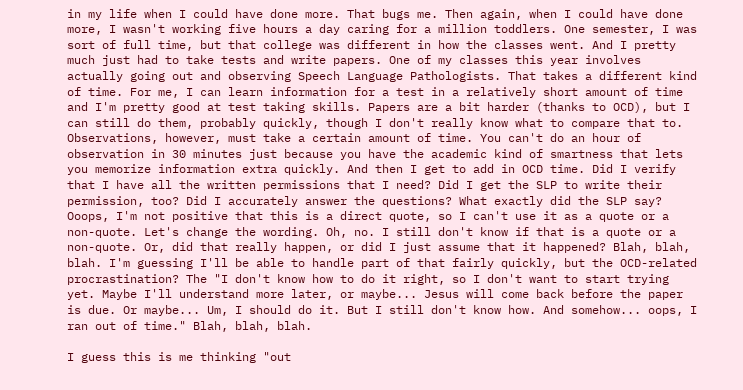in my life when I could have done more. That bugs me. Then again, when I could have done more, I wasn't working five hours a day caring for a million toddlers. One semester, I was sort of full time, but that college was different in how the classes went. And I pretty much just had to take tests and write papers. One of my classes this year involves actually going out and observing Speech Language Pathologists. That takes a different kind of time. For me, I can learn information for a test in a relatively short amount of time and I'm pretty good at test taking skills. Papers are a bit harder (thanks to OCD), but I can still do them, probably quickly, though I don't really know what to compare that to. Observations, however, must take a certain amount of time. You can't do an hour of observation in 30 minutes just because you have the academic kind of smartness that lets you memorize information extra quickly. And then I get to add in OCD time. Did I verify that I have all the written permissions that I need? Did I get the SLP to write their permission, too? Did I accurately answer the questions? What exactly did the SLP say? Ooops, I'm not positive that this is a direct quote, so I can't use it as a quote or a non-quote. Let's change the wording. Oh, no. I still don't know if that is a quote or a non-quote. Or, did that really happen, or did I just assume that it happened? Blah, blah, blah. I'm guessing I'll be able to handle part of that fairly quickly, but the OCD-related procrastination? The "I don't know how to do it right, so I don't want to start trying yet. Maybe I'll understand more later, or maybe... Jesus will come back before the paper is due. Or maybe... Um, I should do it. But I still don't know how. And somehow... oops, I ran out of time." Blah, blah, blah.

I guess this is me thinking "out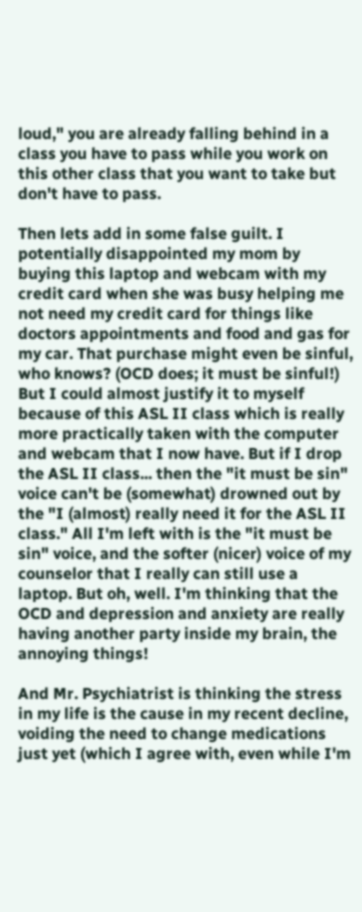loud," you are already falling behind in a class you have to pass while you work on this other class that you want to take but don't have to pass.

Then lets add in some false guilt. I potentially disappointed my mom by buying this laptop and webcam with my credit card when she was busy helping me not need my credit card for things like doctors appointments and food and gas for my car. That purchase might even be sinful, who knows? (OCD does; it must be sinful!) But I could almost justify it to myself because of this ASL II class which is really more practically taken with the computer and webcam that I now have. But if I drop the ASL II class... then the "it must be sin" voice can't be (somewhat) drowned out by the "I (almost) really need it for the ASL II class." All I'm left with is the "it must be sin" voice, and the softer (nicer) voice of my counselor that I really can still use a laptop. But oh, well. I'm thinking that the OCD and depression and anxiety are really having another party inside my brain, the annoying things!

And Mr. Psychiatrist is thinking the stress in my life is the cause in my recent decline, voiding the need to change medications just yet (which I agree with, even while I'm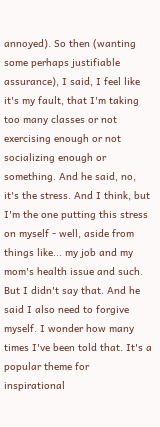annoyed). So then (wanting some perhaps justifiable assurance), I said, I feel like it's my fault, that I'm taking too many classes or not exercising enough or not socializing enough or something. And he said, no, it's the stress. And I think, but I'm the one putting this stress on myself - well, aside from things like... my job and my mom's health issue and such. But I didn't say that. And he said I also need to forgive myself. I wonder how many times I've been told that. It's a popular theme for inspirational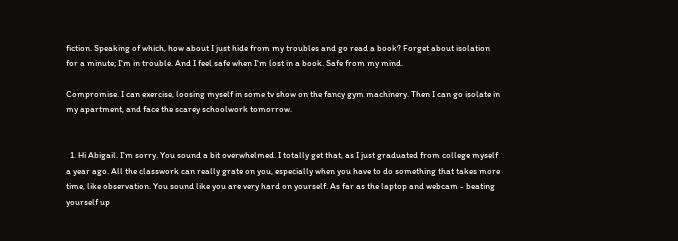fiction. Speaking of which, how about I just hide from my troubles and go read a book? Forget about isolation for a minute; I'm in trouble. And I feel safe when I'm lost in a book. Safe from my mind.

Compromise. I can exercise, loosing myself in some tv show on the fancy gym machinery. Then I can go isolate in my apartment, and face the scarey schoolwork tomorrow.


  1. Hi Abigail. I'm sorry. You sound a bit overwhelmed. I totally get that, as I just graduated from college myself a year ago. All the classwork can really grate on you, especially when you have to do something that takes more time, like observation. You sound like you are very hard on yourself. As far as the laptop and webcam - beating yourself up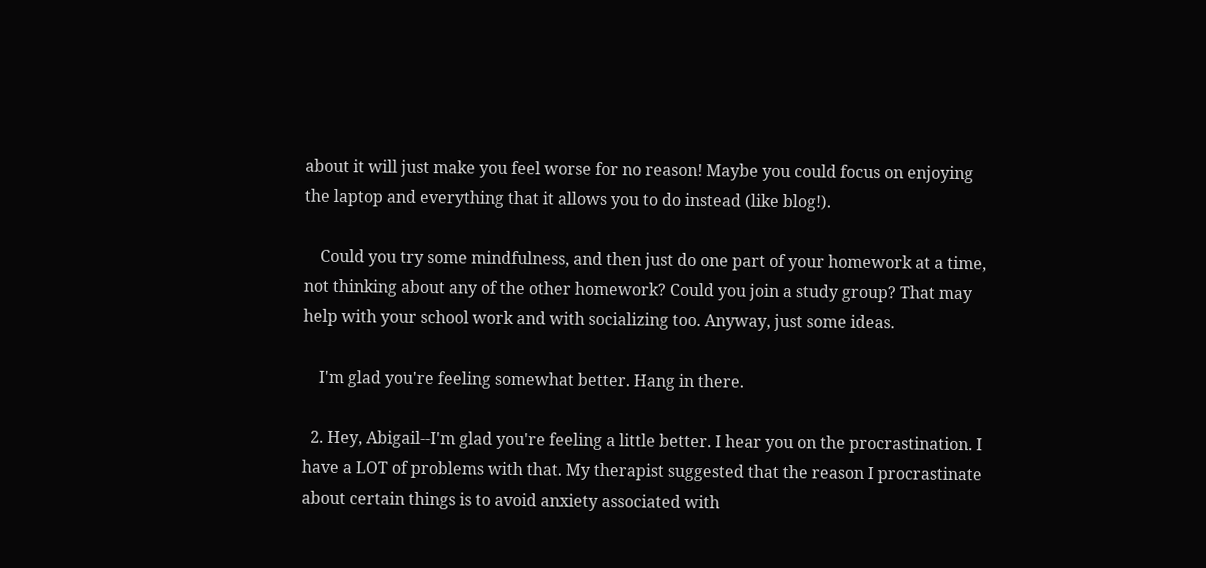about it will just make you feel worse for no reason! Maybe you could focus on enjoying the laptop and everything that it allows you to do instead (like blog!).

    Could you try some mindfulness, and then just do one part of your homework at a time, not thinking about any of the other homework? Could you join a study group? That may help with your school work and with socializing too. Anyway, just some ideas.

    I'm glad you're feeling somewhat better. Hang in there.

  2. Hey, Abigail--I'm glad you're feeling a little better. I hear you on the procrastination. I have a LOT of problems with that. My therapist suggested that the reason I procrastinate about certain things is to avoid anxiety associated with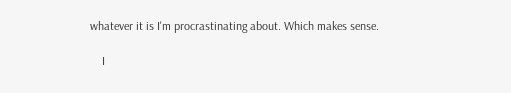whatever it is I'm procrastinating about. Which makes sense.

    I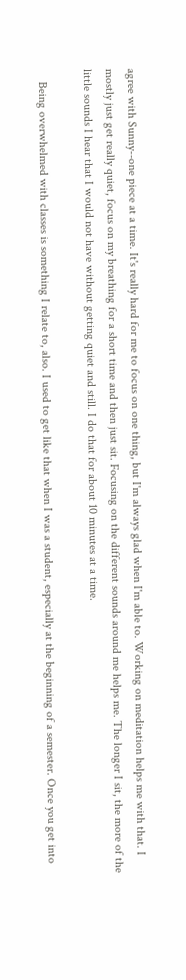agree with Sunny--one piece at a time. It's really hard for me to focus on one thing, but I'm always glad when I'm able to. Working on meditation helps me with that. I mostly just get really quiet, focus on my breathing for a short time and then just sit. Focusing on the different sounds around me helps me. The longer I sit, the more of the little sounds I hear that I would not have without getting quiet and still. I do that for about 10 minutes at a time.

    Being overwhelmed with classes is something I relate to, also. I used to get like that when I was a student, especially at the beginning of a semester. Once you get into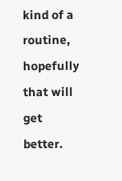kind of a routine, hopefully that will get better.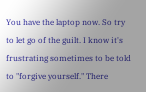You have the laptop now. So try to let go of the guilt. I know it's frustrating sometimes to be told to "forgive yourself." There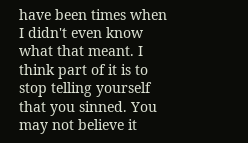have been times when I didn't even know what that meant. I think part of it is to stop telling yourself that you sinned. You may not believe it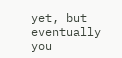yet, but eventually you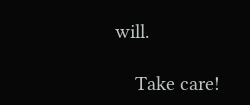will.

    Take care!